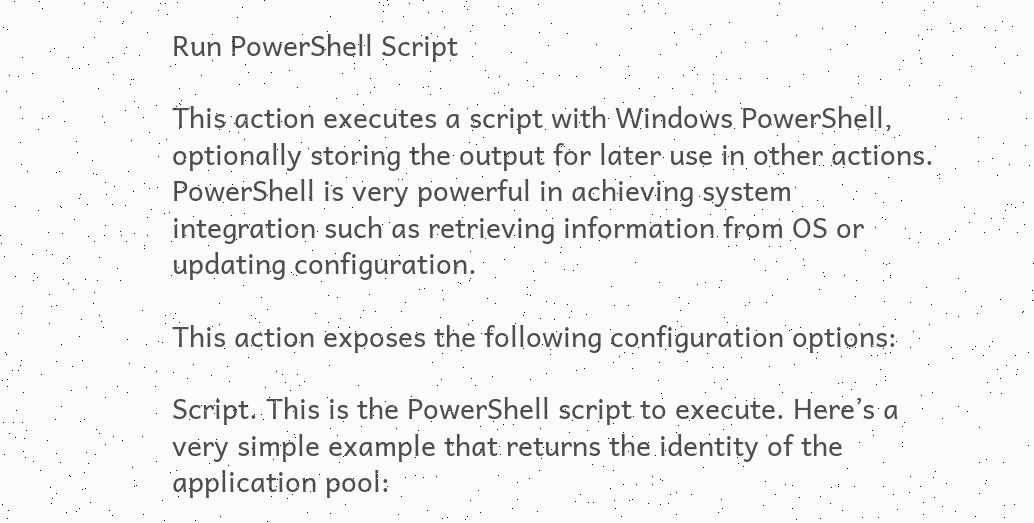Run PowerShell Script

This action executes a script with Windows PowerShell, optionally storing the output for later use in other actions. PowerShell is very powerful in achieving system integration such as retrieving information from OS or updating configuration.

This action exposes the following configuration options:

Script. This is the PowerShell script to execute. Here’s a very simple example that returns the identity of the application pool: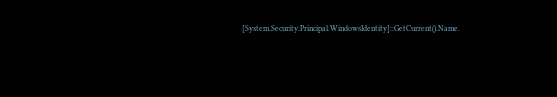[System.Security.Principal.WindowsIdentity]::GetCurrent().Name.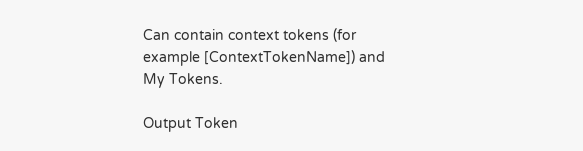Can contain context tokens (for example [ContextTokenName]) and My Tokens.

Output Token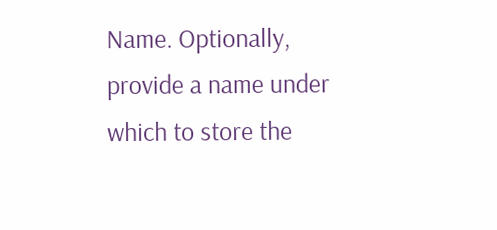Name. Optionally, provide a name under which to store the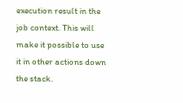execution result in the job context. This will make it possible to use it in other actions down the stack.